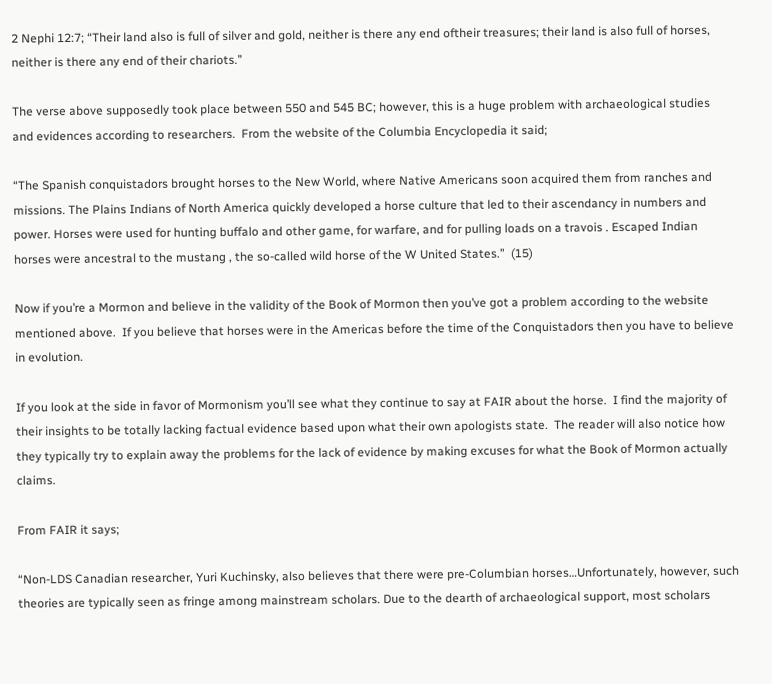2 Nephi 12:7; “Their land also is full of silver and gold, neither is there any end oftheir treasures; their land is also full of horses, neither is there any end of their chariots.”

The verse above supposedly took place between 550 and 545 BC; however, this is a huge problem with archaeological studies and evidences according to researchers.  From the website of the Columbia Encyclopedia it said;

“The Spanish conquistadors brought horses to the New World, where Native Americans soon acquired them from ranches and missions. The Plains Indians of North America quickly developed a horse culture that led to their ascendancy in numbers and power. Horses were used for hunting buffalo and other game, for warfare, and for pulling loads on a travois . Escaped Indian horses were ancestral to the mustang , the so-called wild horse of the W United States.”  (15)

Now if you’re a Mormon and believe in the validity of the Book of Mormon then you’ve got a problem according to the website mentioned above.  If you believe that horses were in the Americas before the time of the Conquistadors then you have to believe in evolution.

If you look at the side in favor of Mormonism you’ll see what they continue to say at FAIR about the horse.  I find the majority of their insights to be totally lacking factual evidence based upon what their own apologists state.  The reader will also notice how they typically try to explain away the problems for the lack of evidence by making excuses for what the Book of Mormon actually claims.

From FAIR it says;

“Non-LDS Canadian researcher, Yuri Kuchinsky, also believes that there were pre-Columbian horses…Unfortunately, however, such theories are typically seen as fringe among mainstream scholars. Due to the dearth of archaeological support, most scholars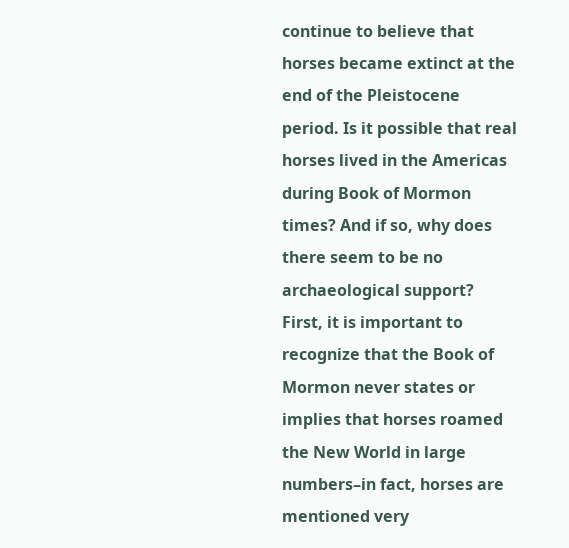continue to believe that horses became extinct at the end of the Pleistocene period. Is it possible that real horses lived in the Americas during Book of Mormon times? And if so, why does there seem to be no archaeological support? First, it is important to recognize that the Book of Mormon never states or implies that horses roamed the New World in large numbers–in fact, horses are mentioned very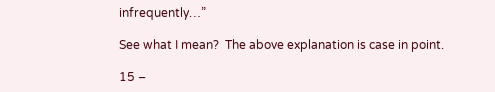infrequently…”

See what I mean?  The above explanation is case in point.

15 –